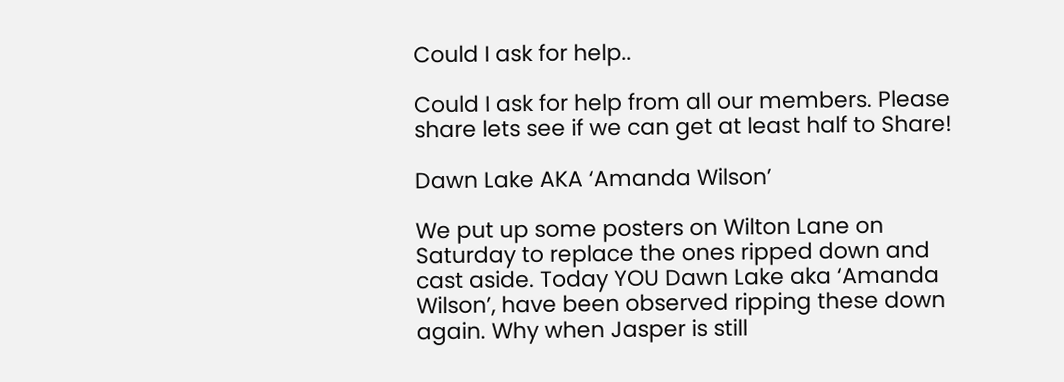Could I ask for help..

Could I ask for help from all our members. Please share lets see if we can get at least half to Share!

Dawn Lake AKA ‘Amanda Wilson’

We put up some posters on Wilton Lane on Saturday to replace the ones ripped down and cast aside. Today YOU Dawn Lake aka ‘Amanda Wilson’, have been observed ripping these down again. Why when Jasper is still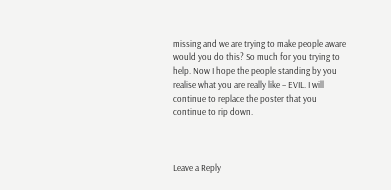missing and we are trying to make people aware would you do this? So much for you trying to help. Now I hope the people standing by you realise what you are really like – EVIL. I will continue to replace the poster that you continue to rip down.



Leave a Reply